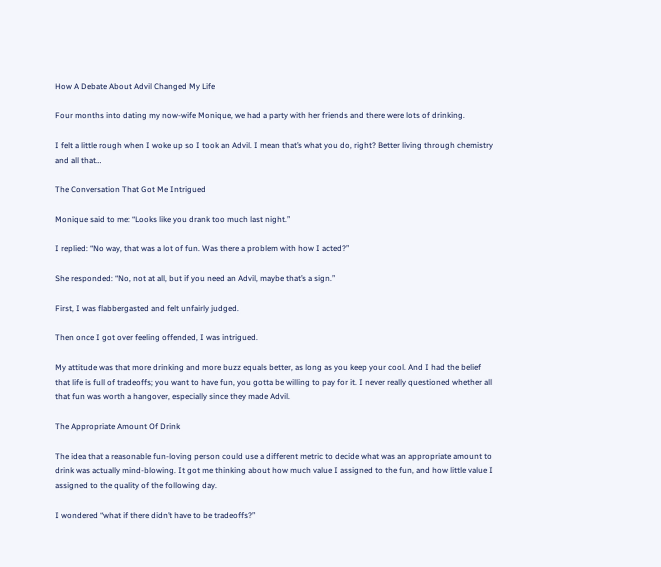How A Debate About Advil Changed My Life

Four months into dating my now-wife Monique, we had a party with her friends and there were lots of drinking.

I felt a little rough when I woke up so I took an Advil. I mean that’s what you do, right? Better living through chemistry and all that…

The Conversation That Got Me Intrigued

Monique said to me: “Looks like you drank too much last night.”

I replied: “No way, that was a lot of fun. Was there a problem with how I acted?”

She responded: “No, not at all, but if you need an Advil, maybe that’s a sign.”

First, I was flabbergasted and felt unfairly judged.

Then once I got over feeling offended, I was intrigued.

My attitude was that more drinking and more buzz equals better, as long as you keep your cool. And I had the belief that life is full of tradeoffs; you want to have fun, you gotta be willing to pay for it. I never really questioned whether all that fun was worth a hangover, especially since they made Advil.

The Appropriate Amount Of Drink

The idea that a reasonable fun-loving person could use a different metric to decide what was an appropriate amount to drink was actually mind-blowing. It got me thinking about how much value I assigned to the fun, and how little value I  assigned to the quality of the following day.

I wondered “what if there didn’t have to be tradeoffs?”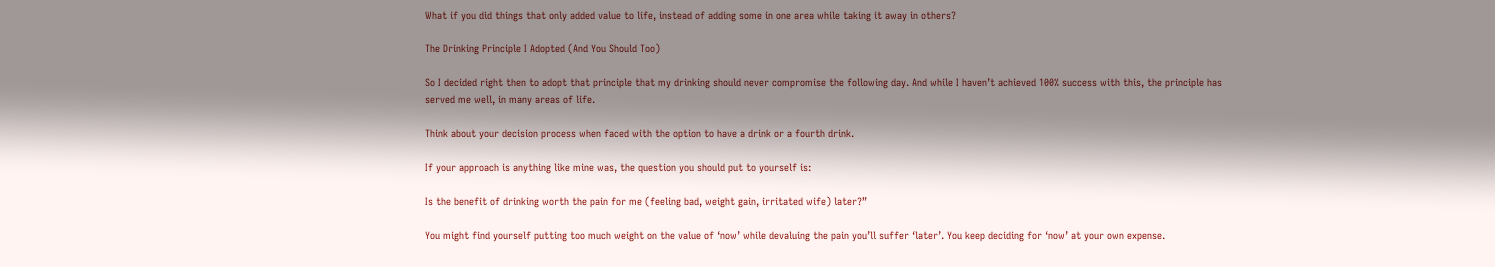What if you did things that only added value to life, instead of adding some in one area while taking it away in others?

The Drinking Principle I Adopted (And You Should Too)

So I decided right then to adopt that principle that my drinking should never compromise the following day. And while I haven’t achieved 100% success with this, the principle has served me well, in many areas of life.

Think about your decision process when faced with the option to have a drink or a fourth drink.

If your approach is anything like mine was, the question you should put to yourself is:

Is the benefit of drinking worth the pain for me (feeling bad, weight gain, irritated wife) later?”

You might find yourself putting too much weight on the value of ‘now’ while devaluing the pain you’ll suffer ‘later’. You keep deciding for ‘now’ at your own expense.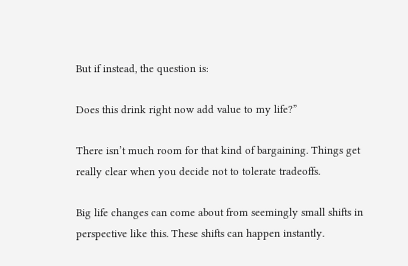But if instead, the question is:

Does this drink right now add value to my life?”

There isn’t much room for that kind of bargaining. Things get really clear when you decide not to tolerate tradeoffs.

Big life changes can come about from seemingly small shifts in perspective like this. These shifts can happen instantly.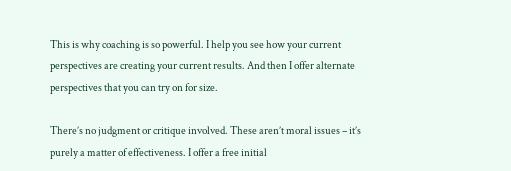This is why coaching is so powerful. I help you see how your current perspectives are creating your current results. And then I offer alternate perspectives that you can try on for size.

There’s no judgment or critique involved. These aren’t moral issues – it’s purely a matter of effectiveness. I offer a free initial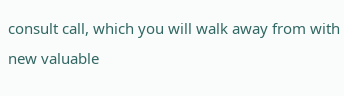consult call, which you will walk away from with new valuable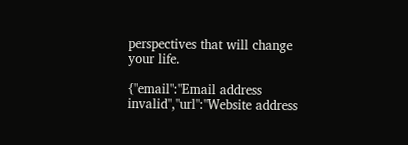perspectives that will change your life.

{"email":"Email address invalid","url":"Website address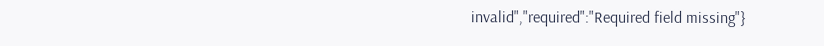invalid","required":"Required field missing"}